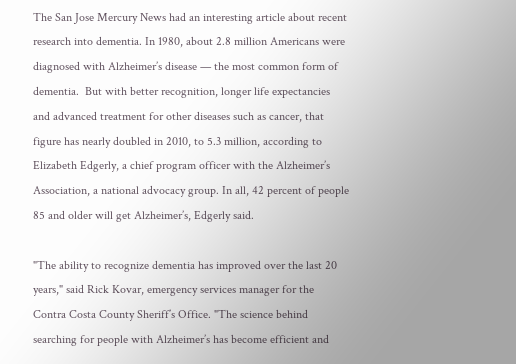The San Jose Mercury News had an interesting article about recent research into dementia. In 1980, about 2.8 million Americans were diagnosed with Alzheimer’s disease — the most common form of dementia.  But with better recognition, longer life expectancies and advanced treatment for other diseases such as cancer, that figure has nearly doubled in 2010, to 5.3 million, according to Elizabeth Edgerly, a chief program officer with the Alzheimer’s Association, a national advocacy group. In all, 42 percent of people 85 and older will get Alzheimer’s, Edgerly said.

"The ability to recognize dementia has improved over the last 20 years," said Rick Kovar, emergency services manager for the Contra Costa County Sheriff’s Office. "The science behind searching for people with Alzheimer’s has become efficient and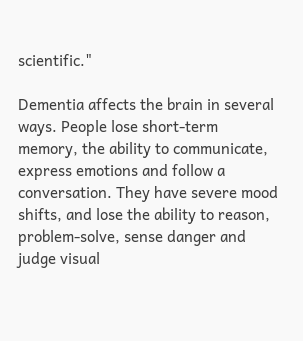scientific."

Dementia affects the brain in several ways. People lose short-term memory, the ability to communicate, express emotions and follow a conversation. They have severe mood shifts, and lose the ability to reason, problem-solve, sense danger and judge visual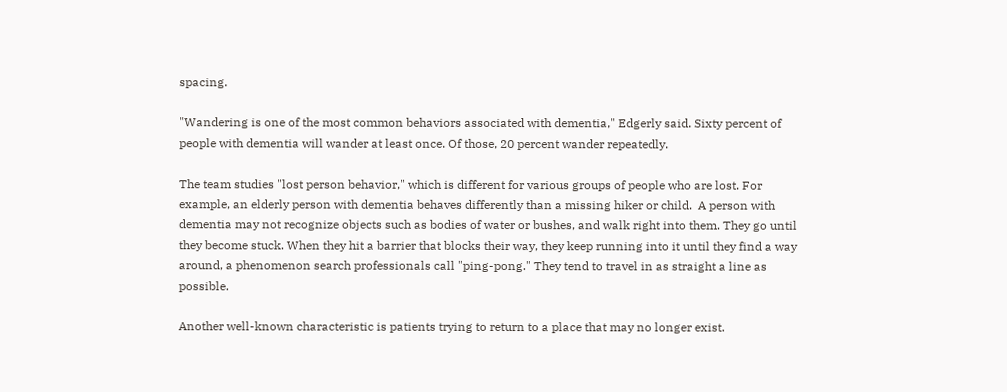spacing.

"Wandering is one of the most common behaviors associated with dementia," Edgerly said. Sixty percent of people with dementia will wander at least once. Of those, 20 percent wander repeatedly.

The team studies "lost person behavior," which is different for various groups of people who are lost. For example, an elderly person with dementia behaves differently than a missing hiker or child.  A person with dementia may not recognize objects such as bodies of water or bushes, and walk right into them. They go until they become stuck. When they hit a barrier that blocks their way, they keep running into it until they find a way around, a phenomenon search professionals call "ping-pong." They tend to travel in as straight a line as possible.

Another well-known characteristic is patients trying to return to a place that may no longer exist.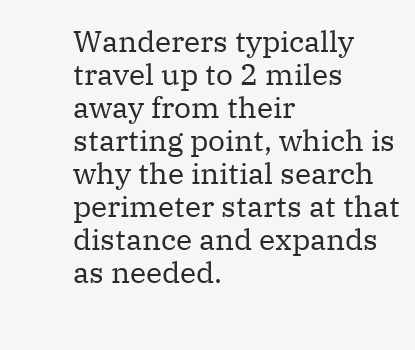Wanderers typically travel up to 2 miles away from their starting point, which is why the initial search perimeter starts at that distance and expands as needed.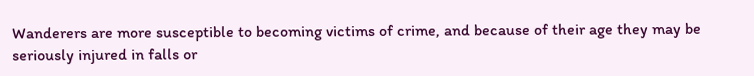Wanderers are more susceptible to becoming victims of crime, and because of their age they may be seriously injured in falls or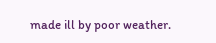made ill by poor weather.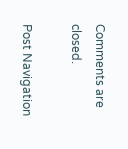Comments are closed.

Post Navigation